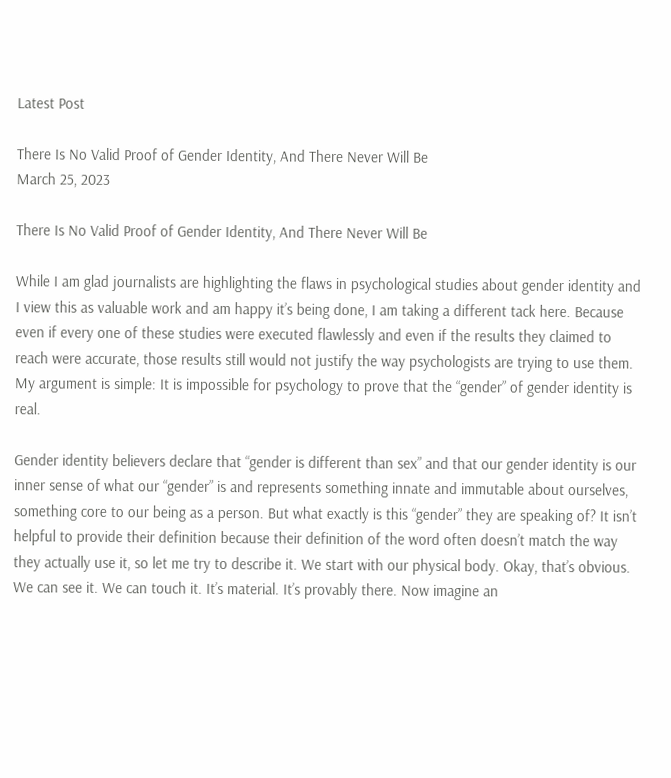Latest Post

There Is No Valid Proof of Gender Identity, And There Never Will Be
March 25, 2023

There Is No Valid Proof of Gender Identity, And There Never Will Be

While I am glad journalists are highlighting the flaws in psychological studies about gender identity and I view this as valuable work and am happy it’s being done, I am taking a different tack here. Because even if every one of these studies were executed flawlessly and even if the results they claimed to reach were accurate, those results still would not justify the way psychologists are trying to use them. My argument is simple: It is impossible for psychology to prove that the “gender” of gender identity is real.

Gender identity believers declare that “gender is different than sex” and that our gender identity is our inner sense of what our “gender” is and represents something innate and immutable about ourselves, something core to our being as a person. But what exactly is this “gender” they are speaking of? It isn’t helpful to provide their definition because their definition of the word often doesn’t match the way they actually use it, so let me try to describe it. We start with our physical body. Okay, that’s obvious. We can see it. We can touch it. It’s material. It’s provably there. Now imagine an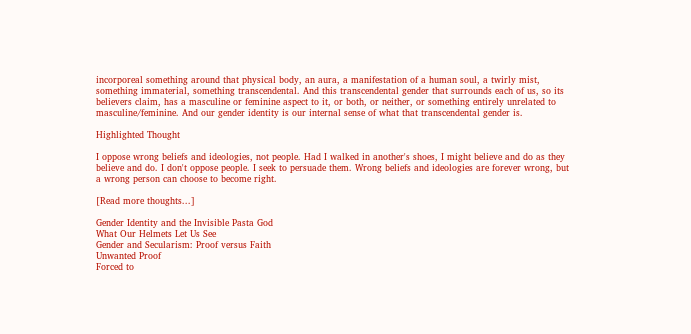incorporeal something around that physical body, an aura, a manifestation of a human soul, a twirly mist, something immaterial, something transcendental. And this transcendental gender that surrounds each of us, so its believers claim, has a masculine or feminine aspect to it, or both, or neither, or something entirely unrelated to masculine/feminine. And our gender identity is our internal sense of what that transcendental gender is.

Highlighted Thought

I oppose wrong beliefs and ideologies, not people. Had I walked in another's shoes, I might believe and do as they believe and do. I don't oppose people. I seek to persuade them. Wrong beliefs and ideologies are forever wrong, but a wrong person can choose to become right.

[Read more thoughts...]

Gender Identity and the Invisible Pasta God
What Our Helmets Let Us See
Gender and Secularism: Proof versus Faith
Unwanted Proof
Forced to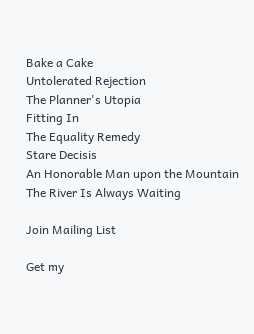Bake a Cake
Untolerated Rejection
The Planner's Utopia
Fitting In
The Equality Remedy
Stare Decisis
An Honorable Man upon the Mountain
The River Is Always Waiting

Join Mailing List

Get my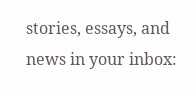stories, essays, and news in your inbox: